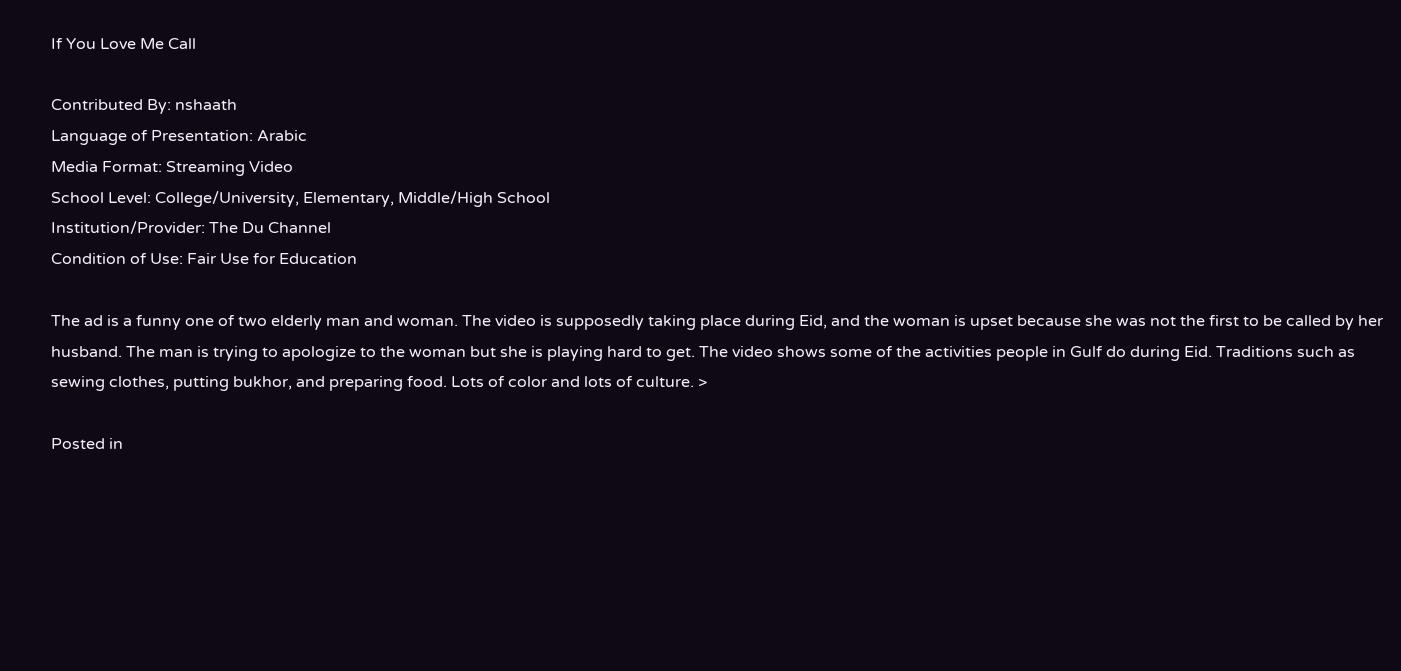If You Love Me Call

Contributed By: nshaath
Language of Presentation: Arabic
Media Format: Streaming Video
School Level: College/University, Elementary, Middle/High School
Institution/Provider: The Du Channel
Condition of Use: Fair Use for Education

The ad is a funny one of two elderly man and woman. The video is supposedly taking place during Eid, and the woman is upset because she was not the first to be called by her husband. The man is trying to apologize to the woman but she is playing hard to get. The video shows some of the activities people in Gulf do during Eid. Traditions such as sewing clothes, putting bukhor, and preparing food. Lots of color and lots of culture. >

Posted in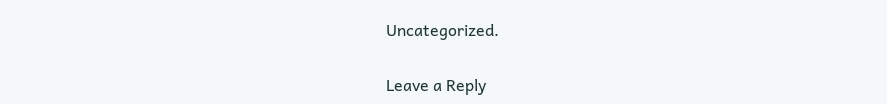Uncategorized.

Leave a Reply